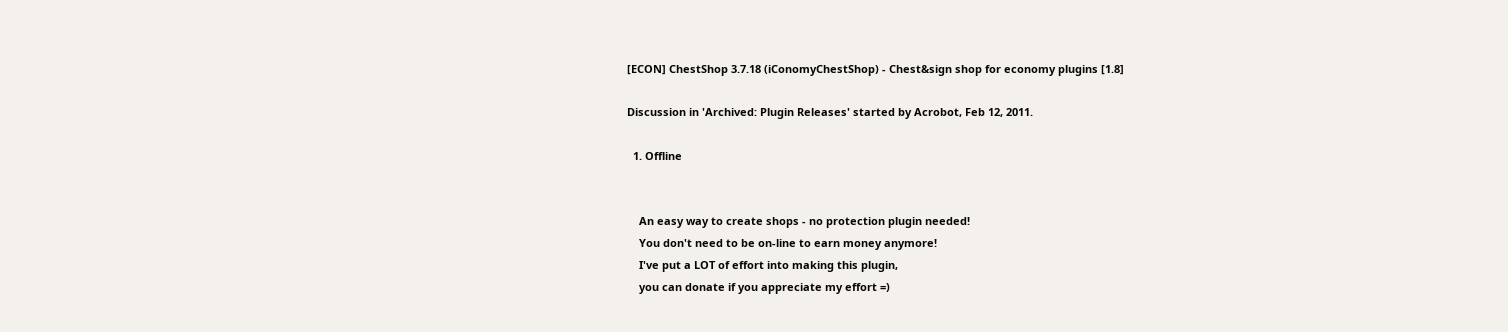[ECON] ChestShop 3.7.18 (iConomyChestShop) - Chest&sign shop for economy plugins [1.8]

Discussion in 'Archived: Plugin Releases' started by Acrobot, Feb 12, 2011.

  1. Offline


    An easy way to create shops - no protection plugin needed!
    You don't need to be on-line to earn money anymore!
    I've put a LOT of effort into making this plugin,
    you can donate if you appreciate my effort =)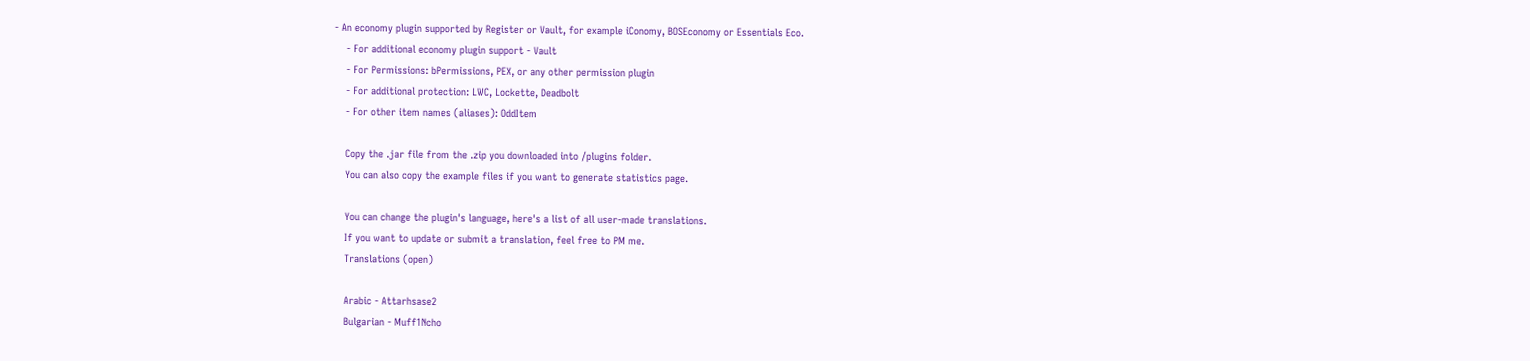- An economy plugin supported by Register or Vault, for example iConomy, BOSEconomy or Essentials Eco.
    - For additional economy plugin support - Vault
    - For Permissions: bPermissions, PEX, or any other permission plugin
    - For additional protection: LWC, Lockette, Deadbolt
    - For other item names (aliases): OddItem

    Copy the .jar file from the .zip you downloaded into /plugins folder.
    You can also copy the example files if you want to generate statistics page.

    You can change the plugin's language, here's a list of all user-made translations.
    If you want to update or submit a translation, feel free to PM me.
    Translations (open)

    Arabic - Attarhsase2
    Bulgarian - Muff1Ncho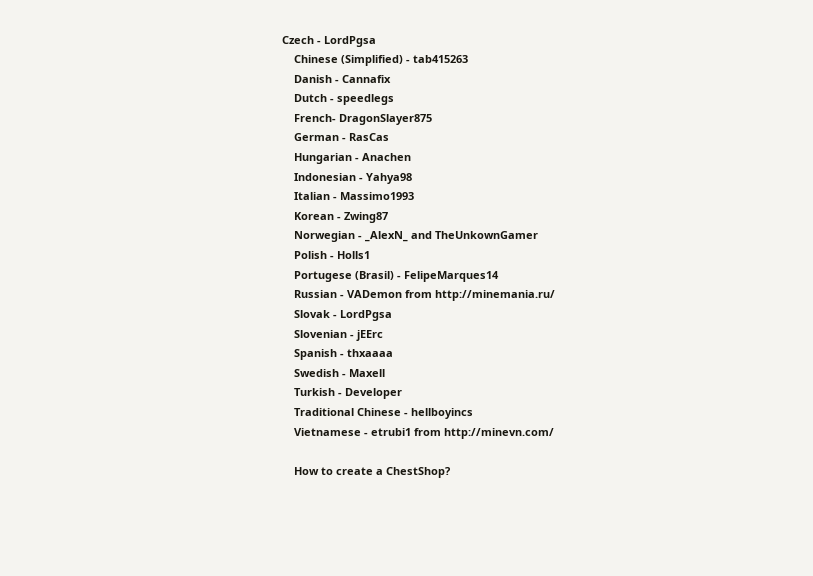Czech - LordPgsa
    Chinese (Simplified) - tab415263
    Danish - Cannafix
    Dutch - speedlegs
    French- DragonSlayer875
    German - RasCas
    Hungarian - Anachen
    Indonesian - Yahya98
    Italian - Massimo1993
    Korean - Zwing87
    Norwegian - _AlexN_ and TheUnkownGamer
    Polish - Holls1
    Portugese (Brasil) - FelipeMarques14
    Russian - VADemon from http://minemania.ru/
    Slovak - LordPgsa
    Slovenian - jEErc
    Spanish - thxaaaa
    Swedish - Maxell
    Turkish - Developer
    Traditional Chinese - hellboyincs
    Vietnamese - etrubi1 from http://minevn.com/

    How to create a ChestShop?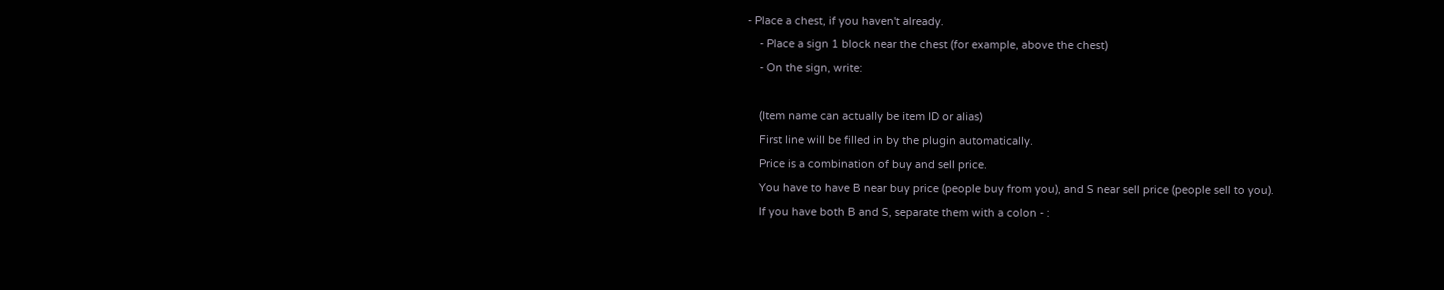- Place a chest, if you haven't already.
    - Place a sign 1 block near the chest (for example, above the chest)
    - On the sign, write:

    (Item name can actually be item ID or alias)
    First line will be filled in by the plugin automatically.
    Price is a combination of buy and sell price.
    You have to have B near buy price (people buy from you), and S near sell price (people sell to you).
    If you have both B and S, separate them with a colon - :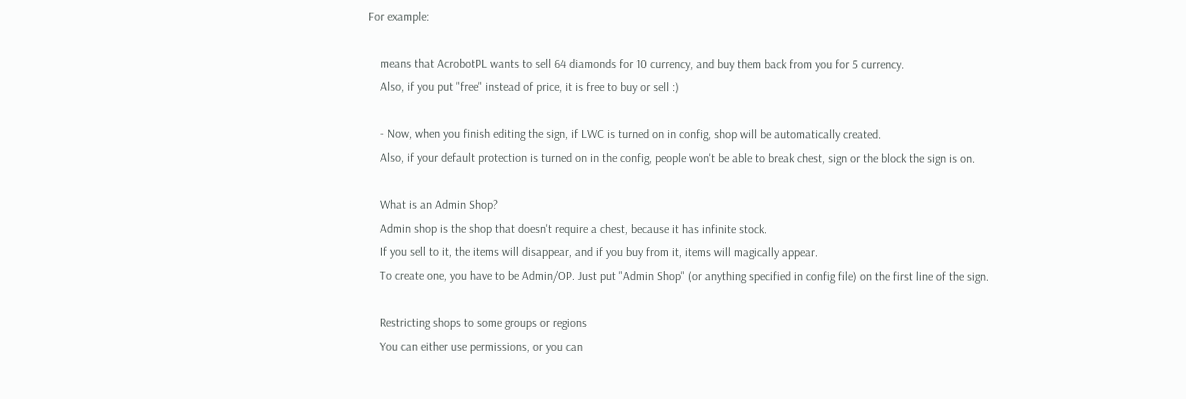For example:

    means that AcrobotPL wants to sell 64 diamonds for 10 currency, and buy them back from you for 5 currency.
    Also, if you put "free" instead of price, it is free to buy or sell :)

    - Now, when you finish editing the sign, if LWC is turned on in config, shop will be automatically created.
    Also, if your default protection is turned on in the config, people won't be able to break chest, sign or the block the sign is on.

    What is an Admin Shop?
    Admin shop is the shop that doesn't require a chest, because it has infinite stock.
    If you sell to it, the items will disappear, and if you buy from it, items will magically appear.
    To create one, you have to be Admin/OP. Just put "Admin Shop" (or anything specified in config file) on the first line of the sign.

    Restricting shops to some groups or regions
    You can either use permissions, or you can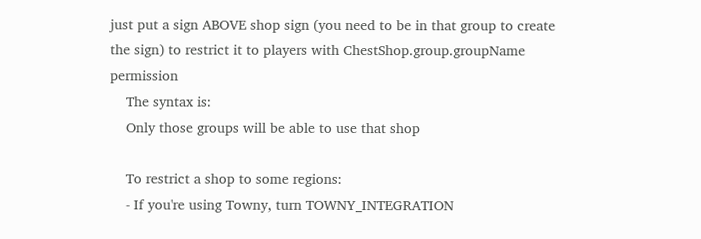just put a sign ABOVE shop sign (you need to be in that group to create the sign) to restrict it to players with ChestShop.group.groupName permission
    The syntax is:
    Only those groups will be able to use that shop

    To restrict a shop to some regions:
    - If you're using Towny, turn TOWNY_INTEGRATION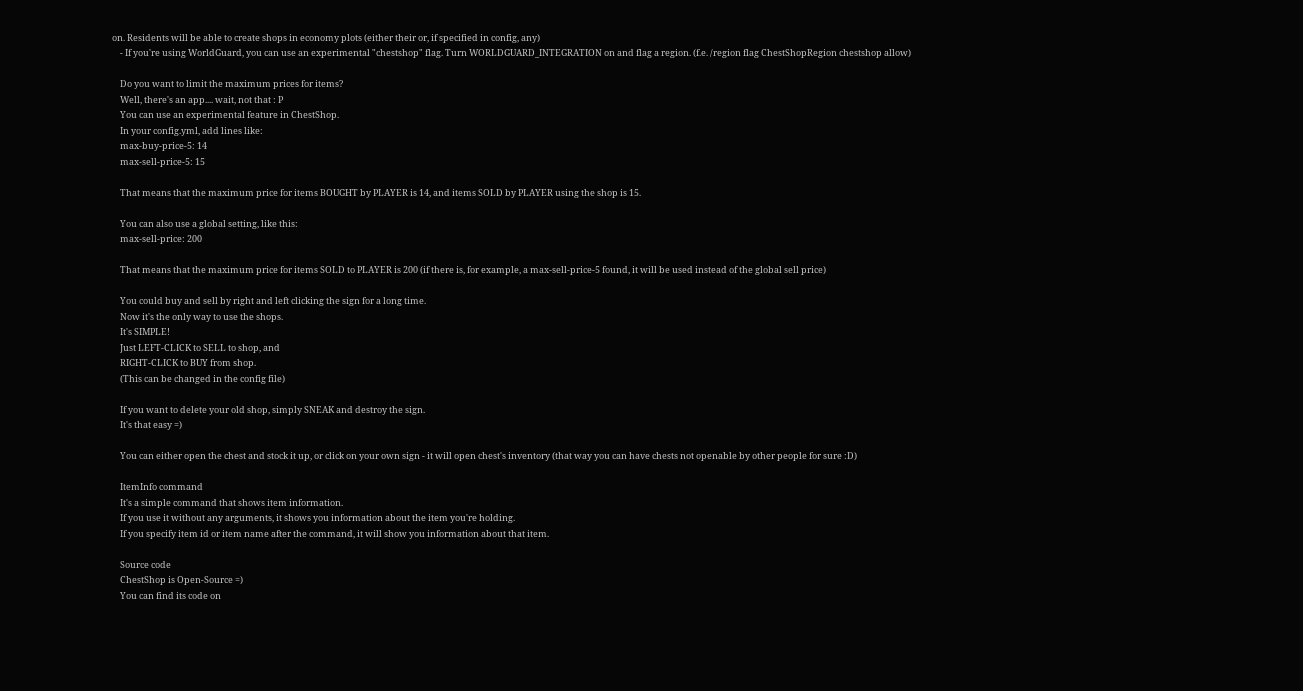on. Residents will be able to create shops in economy plots (either their or, if specified in config, any)
    - If you're using WorldGuard, you can use an experimental "chestshop" flag. Turn WORLDGUARD_INTEGRATION on and flag a region. (f.e. /region flag ChestShopRegion chestshop allow)

    Do you want to limit the maximum prices for items?
    Well, there's an app.... wait, not that : P
    You can use an experimental feature in ChestShop.
    In your config.yml, add lines like:
    max-buy-price-5: 14
    max-sell-price-5: 15

    That means that the maximum price for items BOUGHT by PLAYER is 14, and items SOLD by PLAYER using the shop is 15.

    You can also use a global setting, like this:
    max-sell-price: 200

    That means that the maximum price for items SOLD to PLAYER is 200 (if there is, for example, a max-sell-price-5 found, it will be used instead of the global sell price)

    You could buy and sell by right and left clicking the sign for a long time.
    Now it's the only way to use the shops.
    It's SIMPLE!
    Just LEFT-CLICK to SELL to shop, and
    RIGHT-CLICK to BUY from shop.
    (This can be changed in the config file)

    If you want to delete your old shop, simply SNEAK and destroy the sign.
    It's that easy =)

    You can either open the chest and stock it up, or click on your own sign - it will open chest's inventory (that way you can have chests not openable by other people for sure :D)

    ItemInfo command
    It's a simple command that shows item information.
    If you use it without any arguments, it shows you information about the item you're holding.
    If you specify item id or item name after the command, it will show you information about that item.

    Source code
    ChestShop is Open-Source =)
    You can find its code on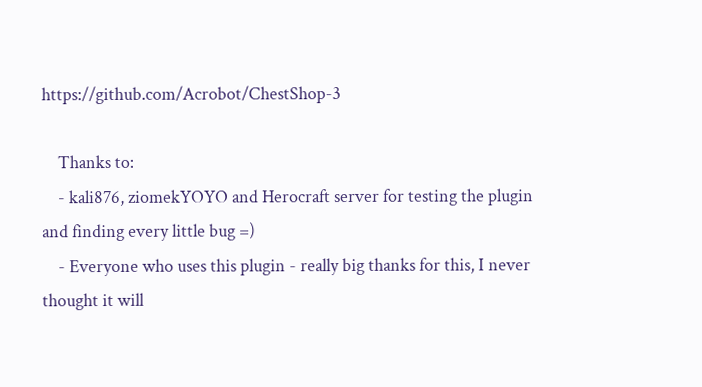https://github.com/Acrobot/ChestShop-3

    Thanks to:
    - kali876, ziomekYOYO and Herocraft server for testing the plugin and finding every little bug =)
    - Everyone who uses this plugin - really big thanks for this, I never thought it will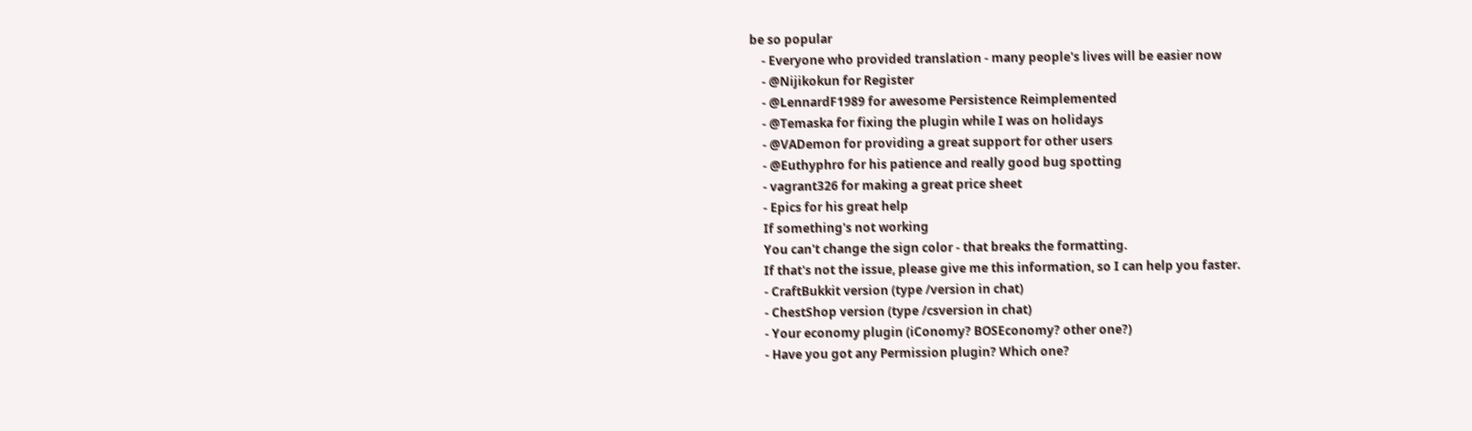be so popular
    - Everyone who provided translation - many people's lives will be easier now
    - @Nijikokun for Register
    - @LennardF1989 for awesome Persistence Reimplemented
    - @Temaska for fixing the plugin while I was on holidays
    - @VADemon for providing a great support for other users
    - @Euthyphro for his patience and really good bug spotting
    - vagrant326 for making a great price sheet
    - Epics for his great help
    If something's not working
    You can't change the sign color - that breaks the formatting.
    If that's not the issue, please give me this information, so I can help you faster.
    - CraftBukkit version (type /version in chat)
    - ChestShop version (type /csversion in chat)
    - Your economy plugin (iConomy? BOSEconomy? other one?)
    - Have you got any Permission plugin? Which one?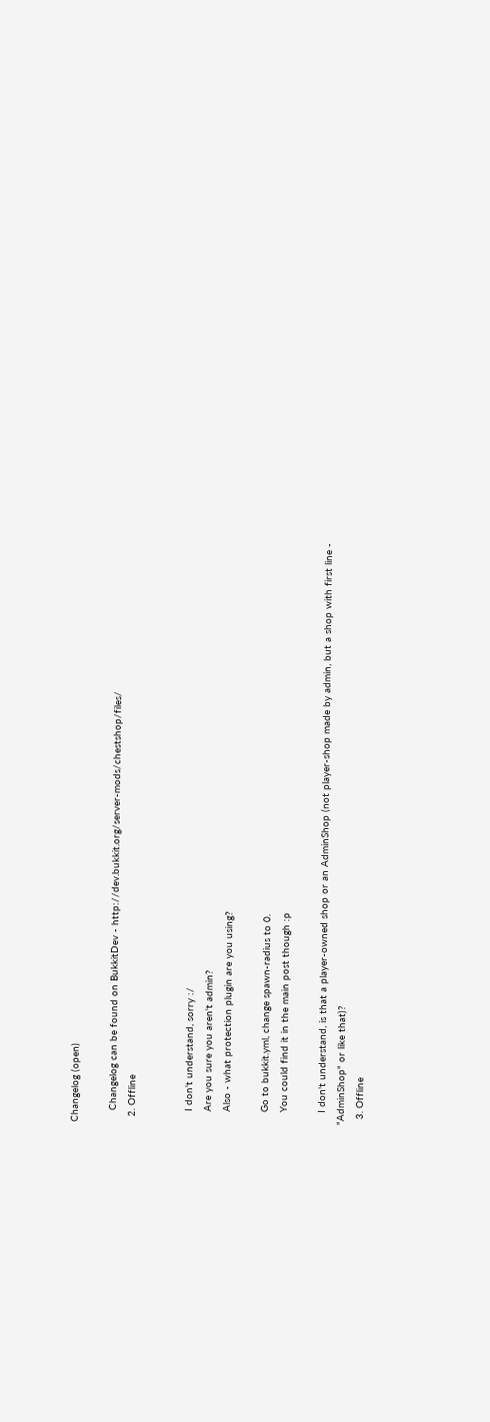Changelog (open)

    Changelog can be found on BukkitDev - http://dev.bukkit.org/server-mods/chestshop/files/
  2. Offline


    I don't understand, sorry :/
    Are you sure you aren't admin?
    Also - what protection plugin are you using?

    Go to bukkit.yml, change spawn-radius to 0.
    You could find it in the main post though :p

    I don't understand, is that a player-owned shop or an AdminShop (not player-shop made by admin, but a shop with first line - "AdminShop" or like that)?
  3. Offline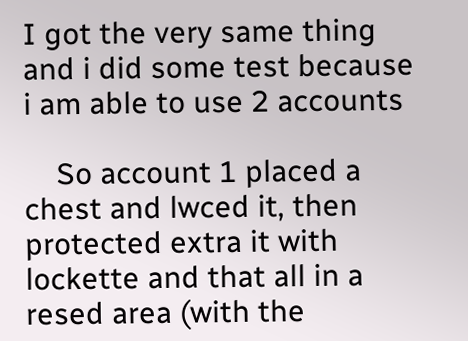I got the very same thing and i did some test because i am able to use 2 accounts

    So account 1 placed a chest and lwced it, then protected extra it with lockette and that all in a resed area (with the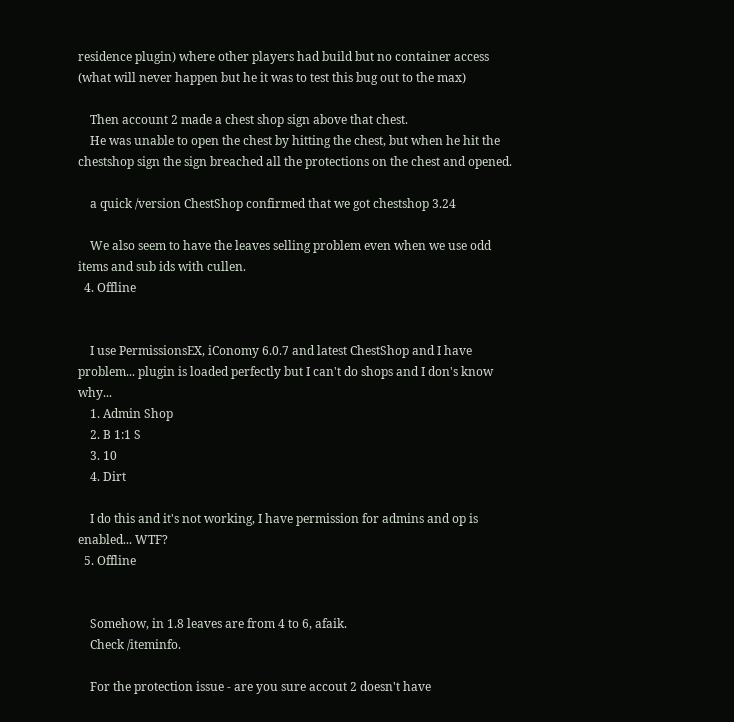residence plugin) where other players had build but no container access (what will never happen but he it was to test this bug out to the max)

    Then account 2 made a chest shop sign above that chest.
    He was unable to open the chest by hitting the chest, but when he hit the chestshop sign the sign breached all the protections on the chest and opened.

    a quick /version ChestShop confirmed that we got chestshop 3.24

    We also seem to have the leaves selling problem even when we use odd items and sub ids with cullen.
  4. Offline


    I use PermissionsEX, iConomy 6.0.7 and latest ChestShop and I have problem... plugin is loaded perfectly but I can't do shops and I don's know why...
    1. Admin Shop
    2. B 1:1 S
    3. 10
    4. Dirt

    I do this and it's not working, I have permission for admins and op is enabled... WTF?
  5. Offline


    Somehow, in 1.8 leaves are from 4 to 6, afaik.
    Check /iteminfo.

    For the protection issue - are you sure accout 2 doesn't have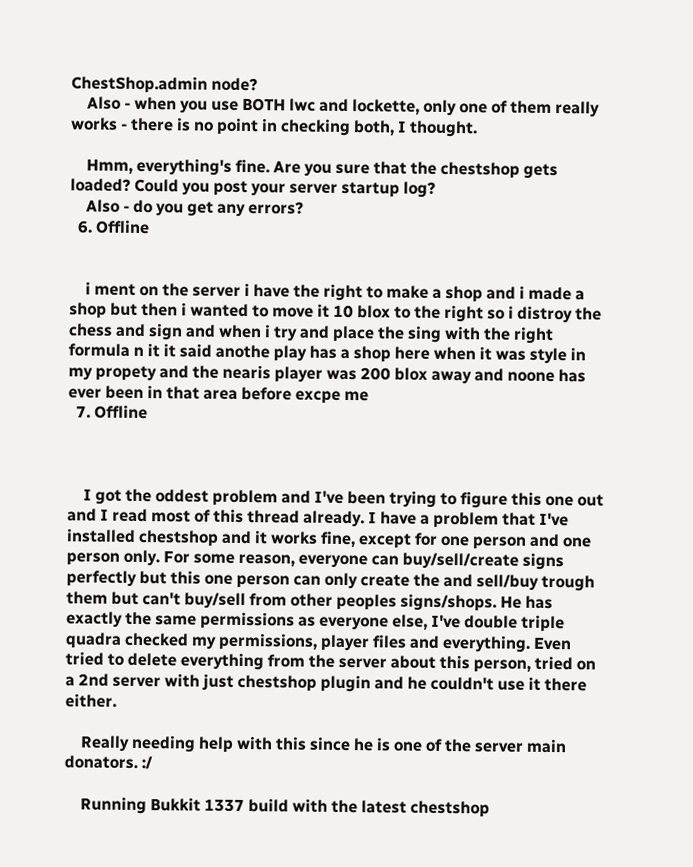ChestShop.admin node?
    Also - when you use BOTH lwc and lockette, only one of them really works - there is no point in checking both, I thought.

    Hmm, everything's fine. Are you sure that the chestshop gets loaded? Could you post your server startup log?
    Also - do you get any errors?
  6. Offline


    i ment on the server i have the right to make a shop and i made a shop but then i wanted to move it 10 blox to the right so i distroy the chess and sign and when i try and place the sing with the right formula n it it said anothe play has a shop here when it was style in my propety and the nearis player was 200 blox away and noone has ever been in that area before excpe me
  7. Offline



    I got the oddest problem and I've been trying to figure this one out and I read most of this thread already. I have a problem that I've installed chestshop and it works fine, except for one person and one person only. For some reason, everyone can buy/sell/create signs perfectly but this one person can only create the and sell/buy trough them but can't buy/sell from other peoples signs/shops. He has exactly the same permissions as everyone else, I've double triple quadra checked my permissions, player files and everything. Even tried to delete everything from the server about this person, tried on a 2nd server with just chestshop plugin and he couldn't use it there either.

    Really needing help with this since he is one of the server main donators. :/

    Running Bukkit 1337 build with the latest chestshop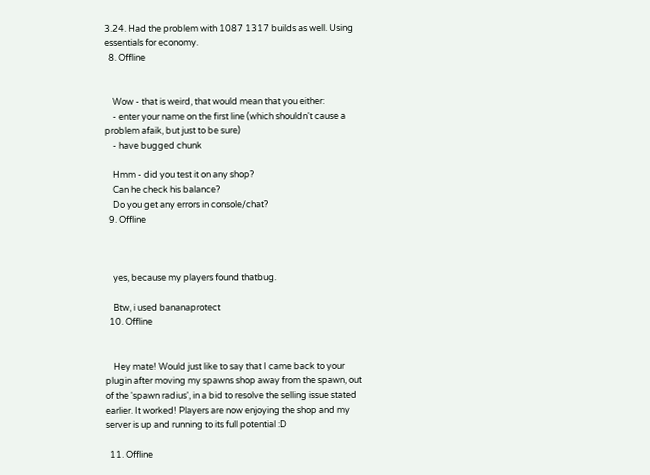3.24. Had the problem with 1087 1317 builds as well. Using essentials for economy.
  8. Offline


    Wow - that is weird, that would mean that you either:
    - enter your name on the first line (which shouldn't cause a problem afaik, but just to be sure)
    - have bugged chunk

    Hmm - did you test it on any shop?
    Can he check his balance?
    Do you get any errors in console/chat?
  9. Offline



    yes, because my players found thatbug.

    Btw, i used bananaprotect
  10. Offline


    Hey mate! Would just like to say that I came back to your plugin after moving my spawns shop away from the spawn, out of the 'spawn radius', in a bid to resolve the selling issue stated earlier. It worked! Players are now enjoying the shop and my server is up and running to its full potential :D

  11. Offline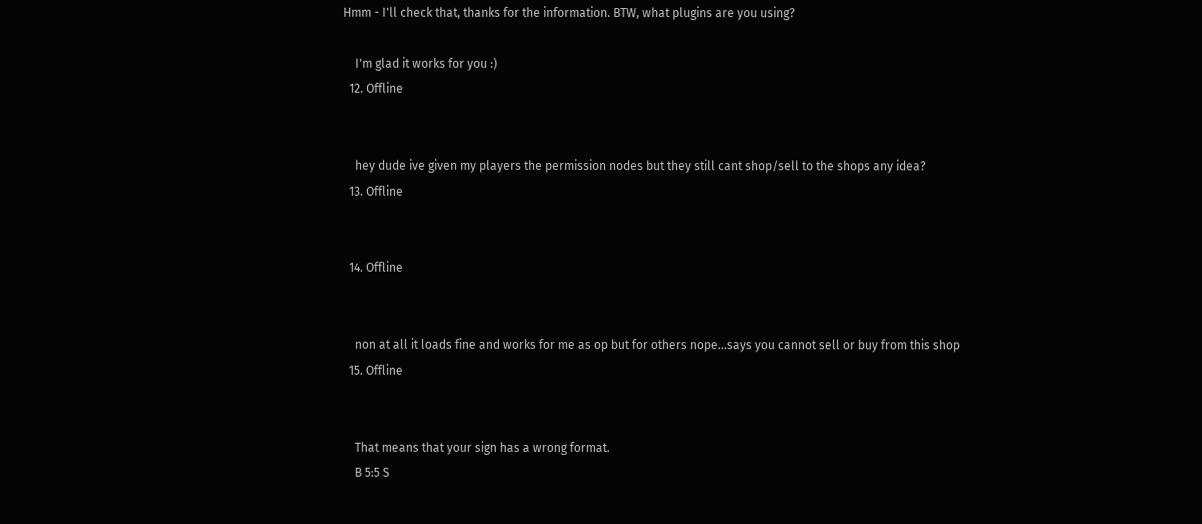Hmm - I'll check that, thanks for the information. BTW, what plugins are you using?

    I'm glad it works for you :)
  12. Offline


    hey dude ive given my players the permission nodes but they still cant shop/sell to the shops any idea?
  13. Offline


  14. Offline


    non at all it loads fine and works for me as op but for others nope...says you cannot sell or buy from this shop
  15. Offline


    That means that your sign has a wrong format.
    B 5:5 S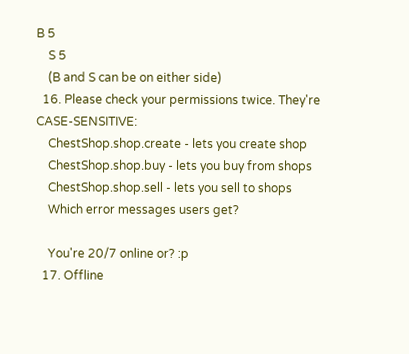B 5
    S 5
    (B and S can be on either side)
  16. Please check your permissions twice. They're CASE-SENSITIVE:
    ChestShop.shop.create - lets you create shop
    ChestShop.shop.buy - lets you buy from shops
    ChestShop.shop.sell - lets you sell to shops
    Which error messages users get?

    You're 20/7 online or? :p
  17. Offline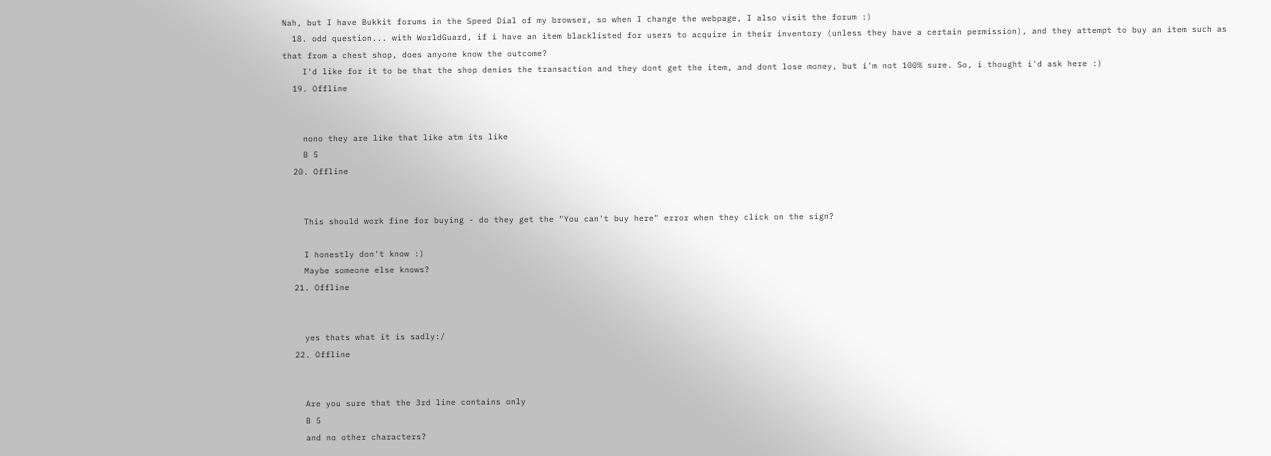Nah, but I have Bukkit forums in the Speed Dial of my browser, so when I change the webpage, I also visit the forum :)
  18. odd question... with WorldGuard, if i have an item blacklisted for users to acquire in their inventory (unless they have a certain permission), and they attempt to buy an item such as that from a chest shop, does anyone know the outcome?
    I'd like for it to be that the shop denies the transaction and they dont get the item, and dont lose money, but i'm not 100% sure. So, i thought i'd ask here :)
  19. Offline


    nono they are like that like atm its like
    B 5
  20. Offline


    This should work fine for buying - do they get the "You can't buy here" error when they click on the sign?

    I honestly don't know :)
    Maybe someone else knows?
  21. Offline


    yes thats what it is sadly:/
  22. Offline


    Are you sure that the 3rd line contains only
    B 5
    and no other characters?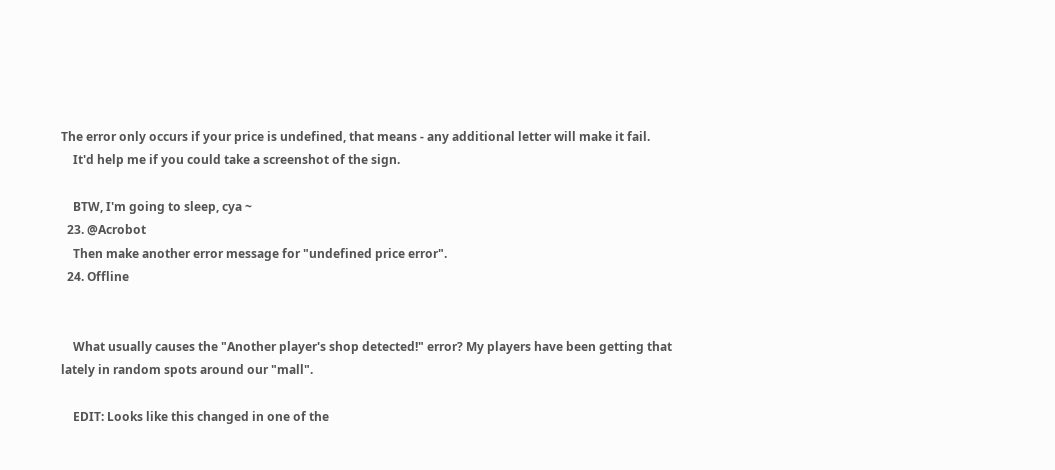The error only occurs if your price is undefined, that means - any additional letter will make it fail.
    It'd help me if you could take a screenshot of the sign.

    BTW, I'm going to sleep, cya ~
  23. @Acrobot
    Then make another error message for "undefined price error".
  24. Offline


    What usually causes the "Another player's shop detected!" error? My players have been getting that lately in random spots around our "mall".

    EDIT: Looks like this changed in one of the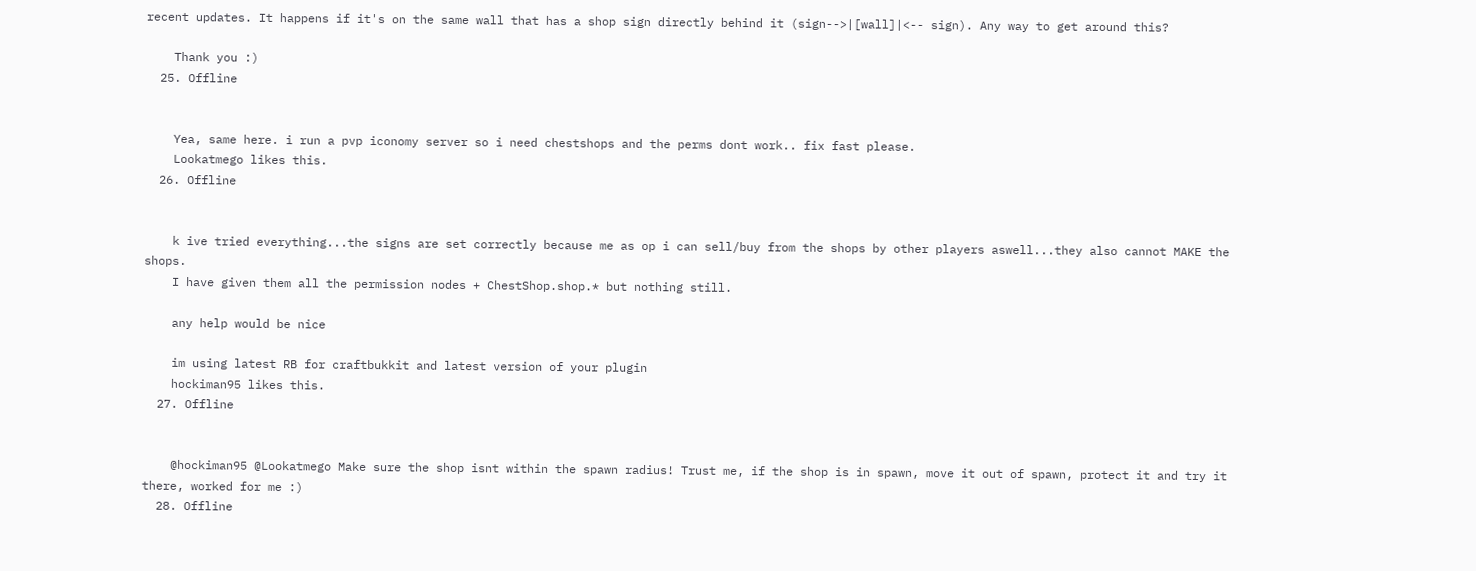recent updates. It happens if it's on the same wall that has a shop sign directly behind it (sign-->|[wall]|<-- sign). Any way to get around this?

    Thank you :)
  25. Offline


    Yea, same here. i run a pvp iconomy server so i need chestshops and the perms dont work.. fix fast please.
    Lookatmego likes this.
  26. Offline


    k ive tried everything...the signs are set correctly because me as op i can sell/buy from the shops by other players aswell...they also cannot MAKE the shops.
    I have given them all the permission nodes + ChestShop.shop.* but nothing still.

    any help would be nice

    im using latest RB for craftbukkit and latest version of your plugin
    hockiman95 likes this.
  27. Offline


    @hockiman95 @Lookatmego Make sure the shop isnt within the spawn radius! Trust me, if the shop is in spawn, move it out of spawn, protect it and try it there, worked for me :)
  28. Offline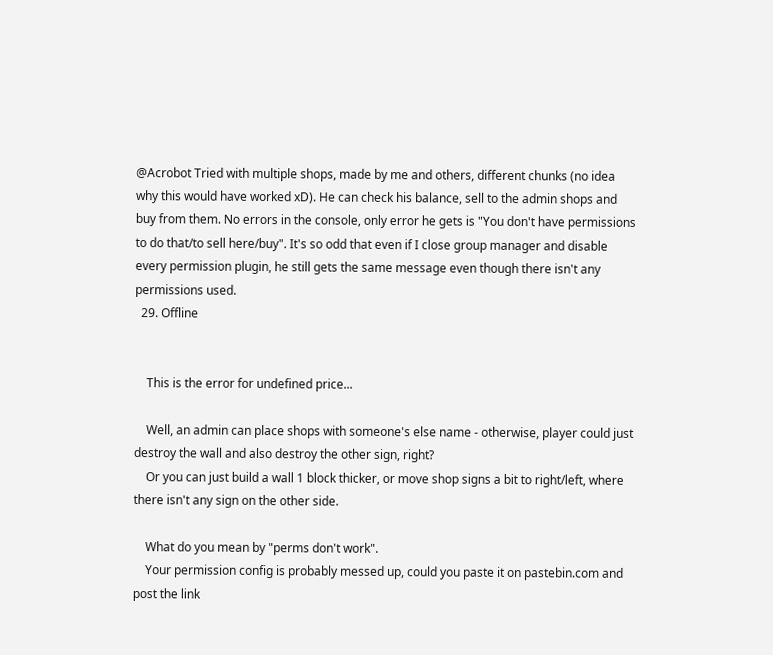@Acrobot Tried with multiple shops, made by me and others, different chunks (no idea why this would have worked xD). He can check his balance, sell to the admin shops and buy from them. No errors in the console, only error he gets is "You don't have permissions to do that/to sell here/buy". It's so odd that even if I close group manager and disable every permission plugin, he still gets the same message even though there isn't any permissions used.
  29. Offline


    This is the error for undefined price...

    Well, an admin can place shops with someone's else name - otherwise, player could just destroy the wall and also destroy the other sign, right?
    Or you can just build a wall 1 block thicker, or move shop signs a bit to right/left, where there isn't any sign on the other side.

    What do you mean by "perms don't work".
    Your permission config is probably messed up, could you paste it on pastebin.com and post the link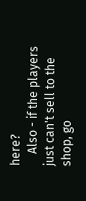here?
    Also - if the players just can't sell to the shop, go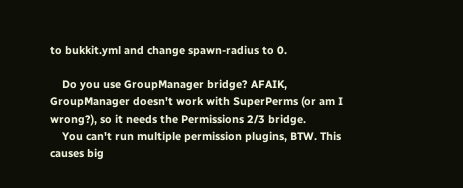to bukkit.yml and change spawn-radius to 0.

    Do you use GroupManager bridge? AFAIK, GroupManager doesn't work with SuperPerms (or am I wrong?), so it needs the Permissions 2/3 bridge.
    You can't run multiple permission plugins, BTW. This causes big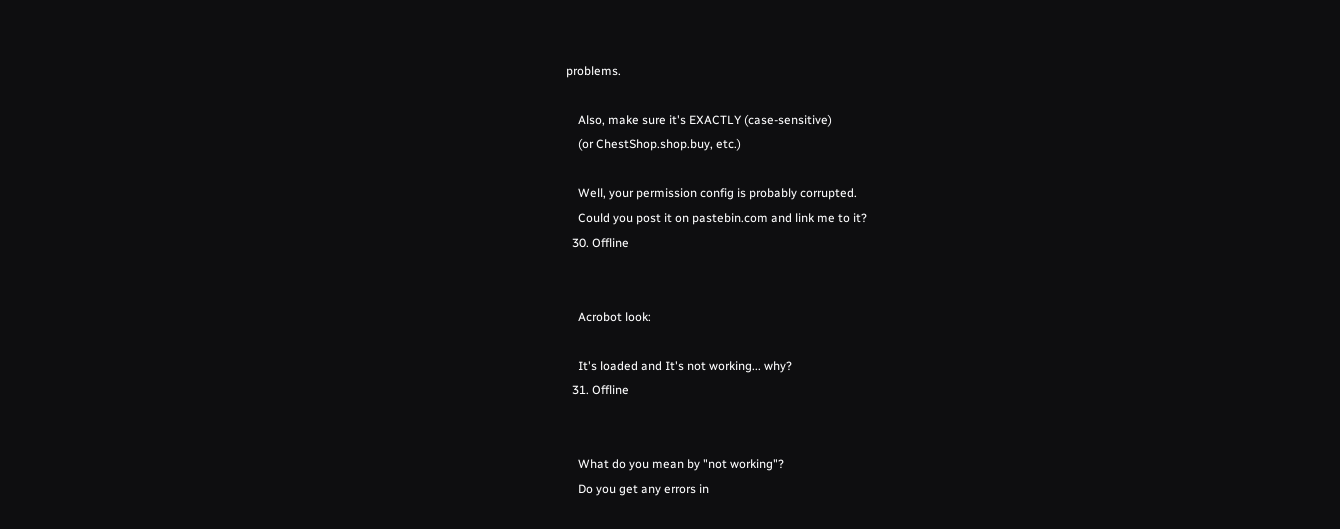problems.

    Also, make sure it's EXACTLY (case-sensitive)
    (or ChestShop.shop.buy, etc.)

    Well, your permission config is probably corrupted.
    Could you post it on pastebin.com and link me to it?
  30. Offline


    Acrobot look:

    It's loaded and It's not working... why?
  31. Offline


    What do you mean by "not working"?
    Do you get any errors in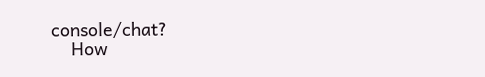console/chat?
    How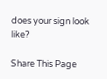does your sign look like?

Share This Page